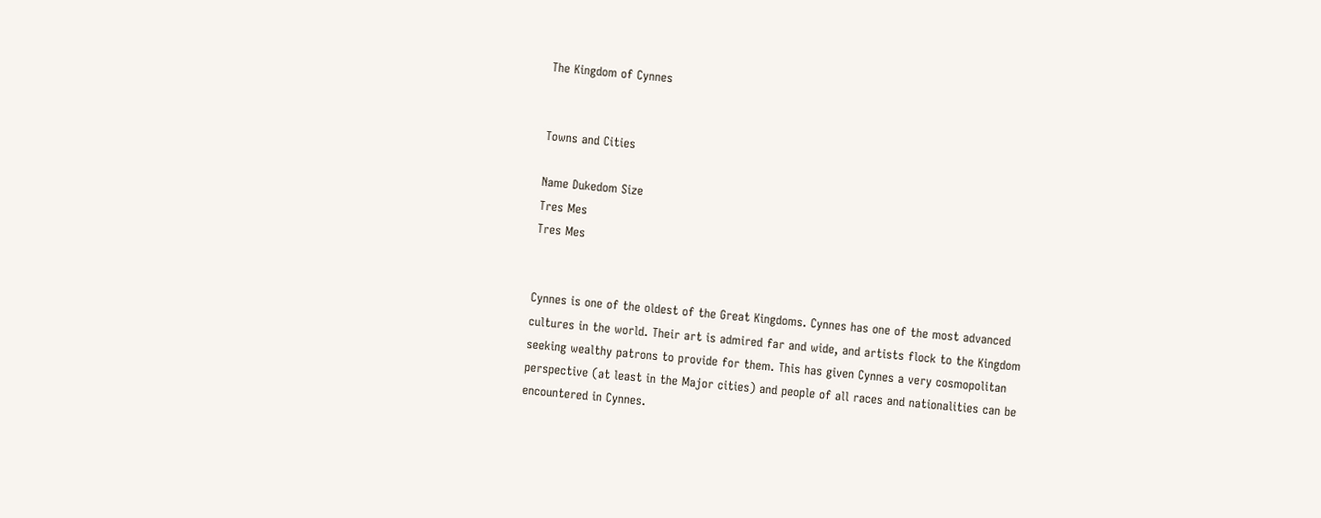The Kingdom of Cynnes


Towns and Cities

Name Dukedom Size
Tres Mes
Tres Mes


Cynnes is one of the oldest of the Great Kingdoms. Cynnes has one of the most advanced cultures in the world. Their art is admired far and wide, and artists flock to the Kingdom seeking wealthy patrons to provide for them. This has given Cynnes a very cosmopolitan perspective (at least in the Major cities) and people of all races and nationalities can be encountered in Cynnes.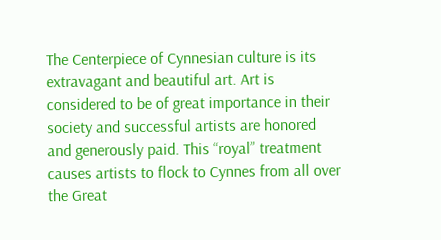The Centerpiece of Cynnesian culture is its extravagant and beautiful art. Art is considered to be of great importance in their society and successful artists are honored and generously paid. This “royal” treatment causes artists to flock to Cynnes from all over the Great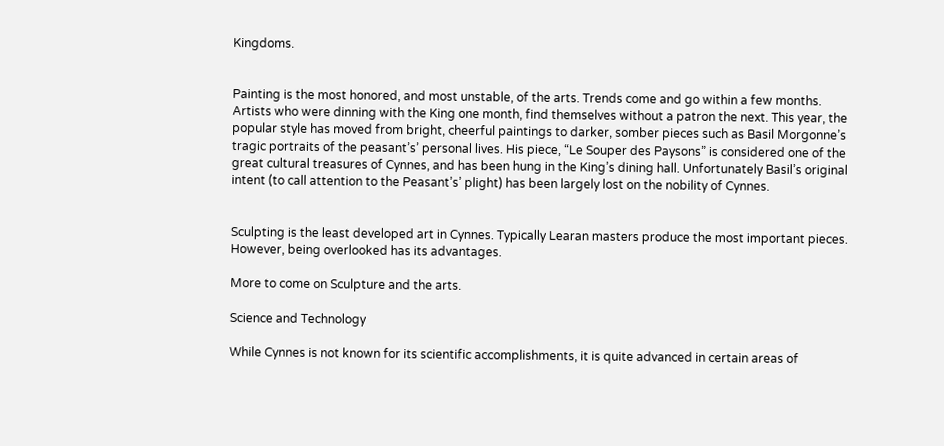Kingdoms.


Painting is the most honored, and most unstable, of the arts. Trends come and go within a few months. Artists who were dinning with the King one month, find themselves without a patron the next. This year, the popular style has moved from bright, cheerful paintings to darker, somber pieces such as Basil Morgonne’s tragic portraits of the peasant’s’ personal lives. His piece, “Le Souper des Paysons” is considered one of the great cultural treasures of Cynnes, and has been hung in the King’s dining hall. Unfortunately Basil’s original intent (to call attention to the Peasant’s’ plight) has been largely lost on the nobility of Cynnes.


Sculpting is the least developed art in Cynnes. Typically Learan masters produce the most important pieces. However, being overlooked has its advantages.

More to come on Sculpture and the arts.

Science and Technology

While Cynnes is not known for its scientific accomplishments, it is quite advanced in certain areas of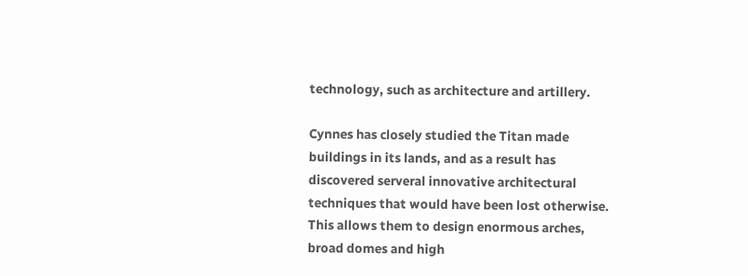technology, such as architecture and artillery.

Cynnes has closely studied the Titan made buildings in its lands, and as a result has discovered serveral innovative architectural techniques that would have been lost otherwise. This allows them to design enormous arches, broad domes and high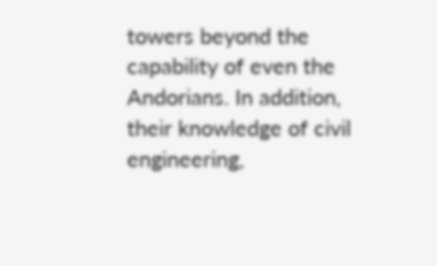towers beyond the capability of even the Andorians. In addition, their knowledge of civil engineering,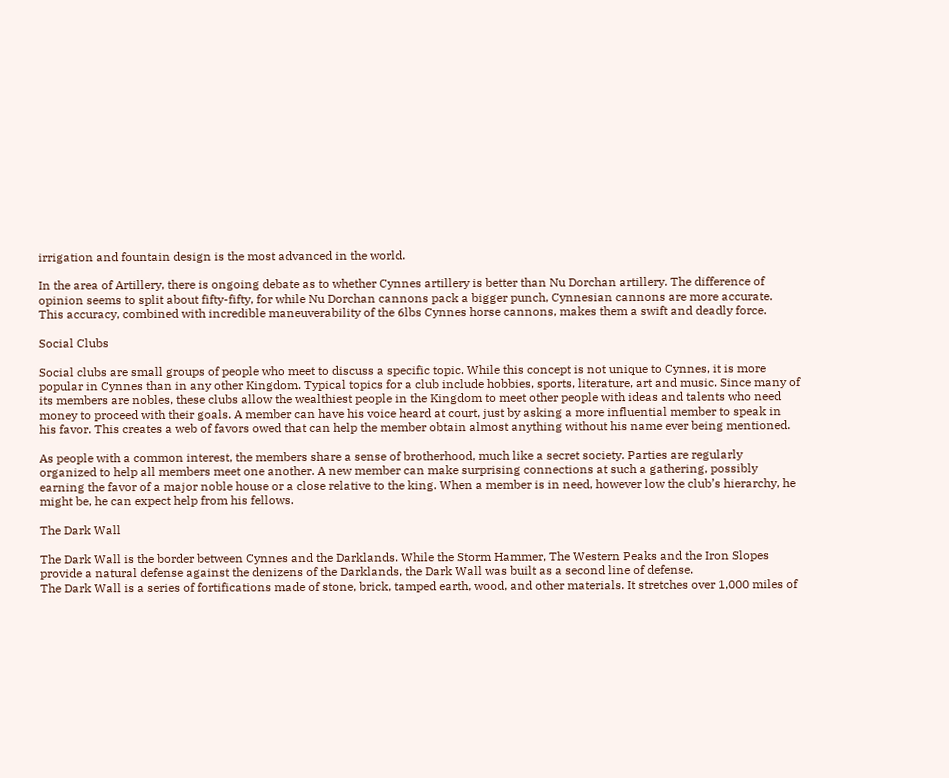irrigation and fountain design is the most advanced in the world.

In the area of Artillery, there is ongoing debate as to whether Cynnes artillery is better than Nu Dorchan artillery. The difference of opinion seems to split about fifty-fifty, for while Nu Dorchan cannons pack a bigger punch, Cynnesian cannons are more accurate. This accuracy, combined with incredible maneuverability of the 6lbs Cynnes horse cannons, makes them a swift and deadly force.

Social Clubs

Social clubs are small groups of people who meet to discuss a specific topic. While this concept is not unique to Cynnes, it is more popular in Cynnes than in any other Kingdom. Typical topics for a club include hobbies, sports, literature, art and music. Since many of its members are nobles, these clubs allow the wealthiest people in the Kingdom to meet other people with ideas and talents who need money to proceed with their goals. A member can have his voice heard at court, just by asking a more influential member to speak in his favor. This creates a web of favors owed that can help the member obtain almost anything without his name ever being mentioned.

As people with a common interest, the members share a sense of brotherhood, much like a secret society. Parties are regularly organized to help all members meet one another. A new member can make surprising connections at such a gathering, possibly earning the favor of a major noble house or a close relative to the king. When a member is in need, however low the club’s hierarchy, he might be, he can expect help from his fellows.

The Dark Wall

The Dark Wall is the border between Cynnes and the Darklands. While the Storm Hammer, The Western Peaks and the Iron Slopes provide a natural defense against the denizens of the Darklands, the Dark Wall was built as a second line of defense.
The Dark Wall is a series of fortifications made of stone, brick, tamped earth, wood, and other materials. It stretches over 1,000 miles of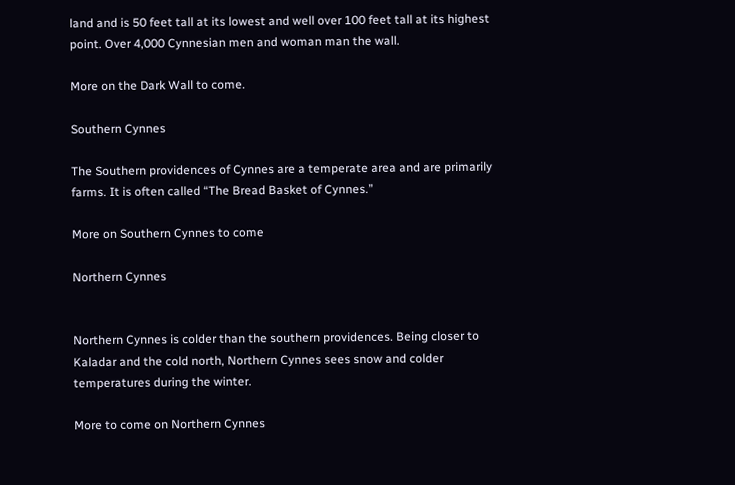land and is 50 feet tall at its lowest and well over 100 feet tall at its highest point. Over 4,000 Cynnesian men and woman man the wall.

More on the Dark Wall to come.

Southern Cynnes

The Southern providences of Cynnes are a temperate area and are primarily farms. It is often called “The Bread Basket of Cynnes.”

More on Southern Cynnes to come

Northern Cynnes


Northern Cynnes is colder than the southern providences. Being closer to Kaladar and the cold north, Northern Cynnes sees snow and colder temperatures during the winter.

More to come on Northern Cynnes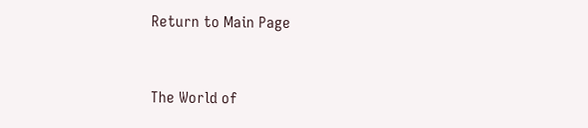Return to Main Page


The World of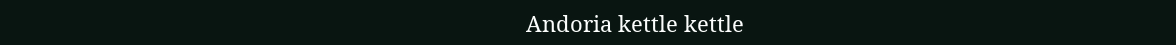Andoria kettle kettle